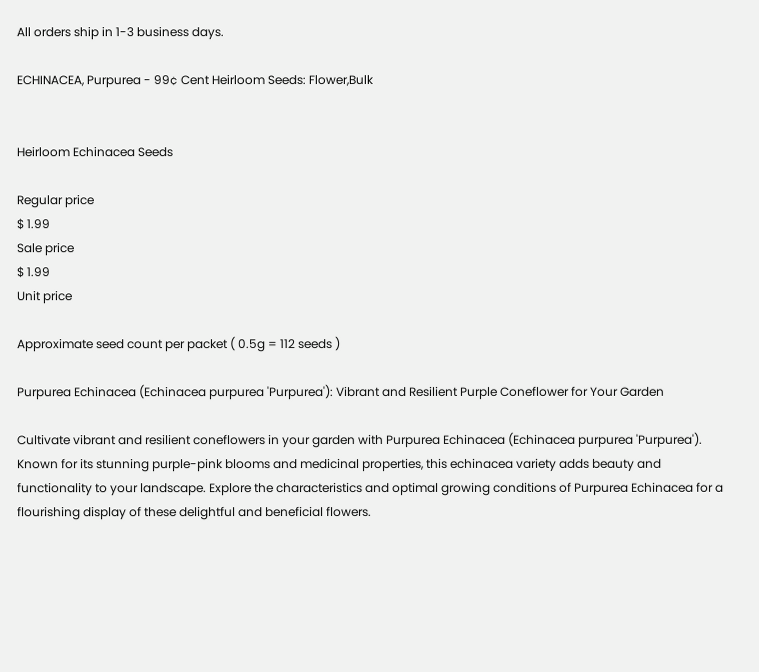All orders ship in 1-3 business days.

ECHINACEA, Purpurea - 99¢ Cent Heirloom Seeds: Flower,Bulk


Heirloom Echinacea Seeds

Regular price
$ 1.99
Sale price
$ 1.99
Unit price

Approximate seed count per packet ( 0.5g = 112 seeds )

Purpurea Echinacea (Echinacea purpurea 'Purpurea'): Vibrant and Resilient Purple Coneflower for Your Garden

Cultivate vibrant and resilient coneflowers in your garden with Purpurea Echinacea (Echinacea purpurea 'Purpurea'). Known for its stunning purple-pink blooms and medicinal properties, this echinacea variety adds beauty and functionality to your landscape. Explore the characteristics and optimal growing conditions of Purpurea Echinacea for a flourishing display of these delightful and beneficial flowers.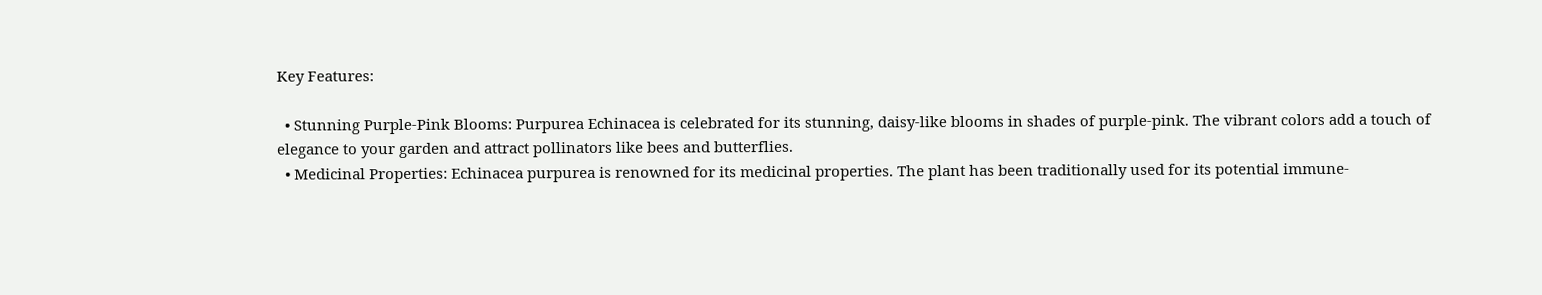Key Features:

  • Stunning Purple-Pink Blooms: Purpurea Echinacea is celebrated for its stunning, daisy-like blooms in shades of purple-pink. The vibrant colors add a touch of elegance to your garden and attract pollinators like bees and butterflies.
  • Medicinal Properties: Echinacea purpurea is renowned for its medicinal properties. The plant has been traditionally used for its potential immune-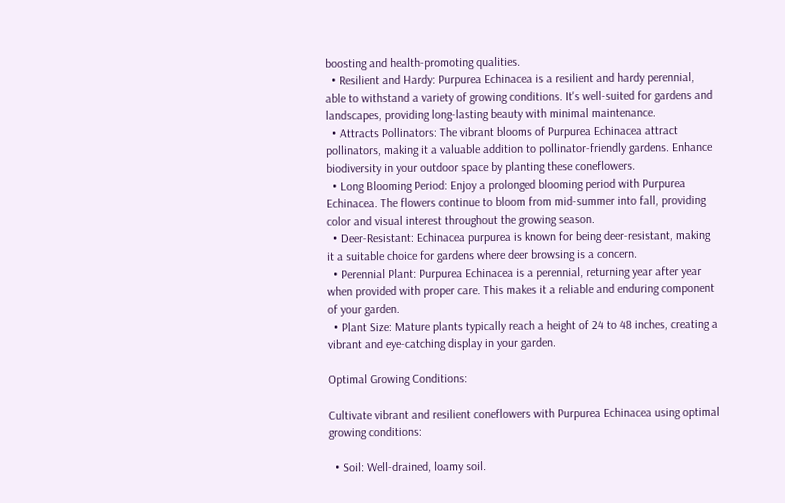boosting and health-promoting qualities.
  • Resilient and Hardy: Purpurea Echinacea is a resilient and hardy perennial, able to withstand a variety of growing conditions. It's well-suited for gardens and landscapes, providing long-lasting beauty with minimal maintenance.
  • Attracts Pollinators: The vibrant blooms of Purpurea Echinacea attract pollinators, making it a valuable addition to pollinator-friendly gardens. Enhance biodiversity in your outdoor space by planting these coneflowers.
  • Long Blooming Period: Enjoy a prolonged blooming period with Purpurea Echinacea. The flowers continue to bloom from mid-summer into fall, providing color and visual interest throughout the growing season.
  • Deer-Resistant: Echinacea purpurea is known for being deer-resistant, making it a suitable choice for gardens where deer browsing is a concern.
  • Perennial Plant: Purpurea Echinacea is a perennial, returning year after year when provided with proper care. This makes it a reliable and enduring component of your garden.
  • Plant Size: Mature plants typically reach a height of 24 to 48 inches, creating a vibrant and eye-catching display in your garden.

Optimal Growing Conditions:

Cultivate vibrant and resilient coneflowers with Purpurea Echinacea using optimal growing conditions:

  • Soil: Well-drained, loamy soil.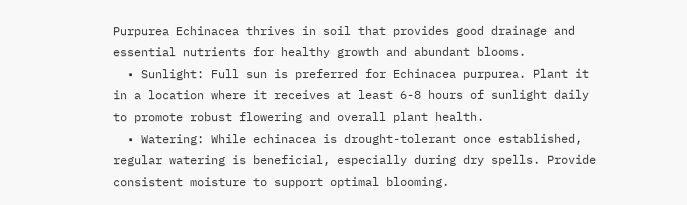Purpurea Echinacea thrives in soil that provides good drainage and essential nutrients for healthy growth and abundant blooms.
  • Sunlight: Full sun is preferred for Echinacea purpurea. Plant it in a location where it receives at least 6-8 hours of sunlight daily to promote robust flowering and overall plant health.
  • Watering: While echinacea is drought-tolerant once established, regular watering is beneficial, especially during dry spells. Provide consistent moisture to support optimal blooming.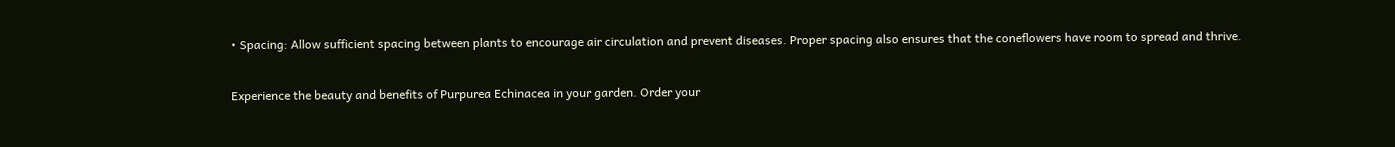• Spacing: Allow sufficient spacing between plants to encourage air circulation and prevent diseases. Proper spacing also ensures that the coneflowers have room to spread and thrive.

Experience the beauty and benefits of Purpurea Echinacea in your garden. Order your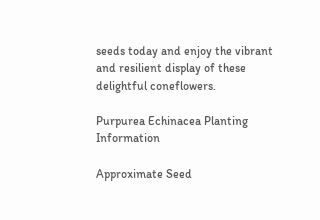seeds today and enjoy the vibrant and resilient display of these delightful coneflowers.

Purpurea Echinacea Planting Information

Approximate Seed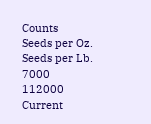Counts
Seeds per Oz. Seeds per Lb.
7000 112000
Current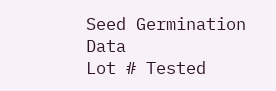Seed Germination Data
Lot # Tested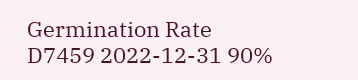Germination Rate
D7459 2022-12-31 90%